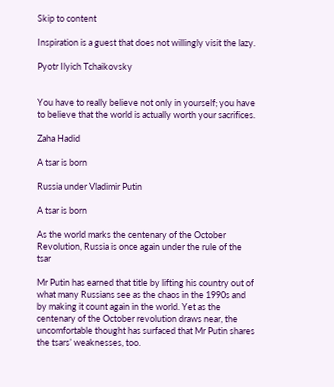Skip to content

Inspiration is a guest that does not willingly visit the lazy.

Pyotr Ilyich Tchaikovsky


You have to really believe not only in yourself; you have to believe that the world is actually worth your sacrifices.

Zaha Hadid

A tsar is born

Russia under Vladimir Putin

A tsar is born

As the world marks the centenary of the October Revolution, Russia is once again under the rule of the tsar

Mr Putin has earned that title by lifting his country out of what many Russians see as the chaos in the 1990s and by making it count again in the world. Yet as the centenary of the October revolution draws near, the uncomfortable thought has surfaced that Mr Putin shares the tsars’ weaknesses, too.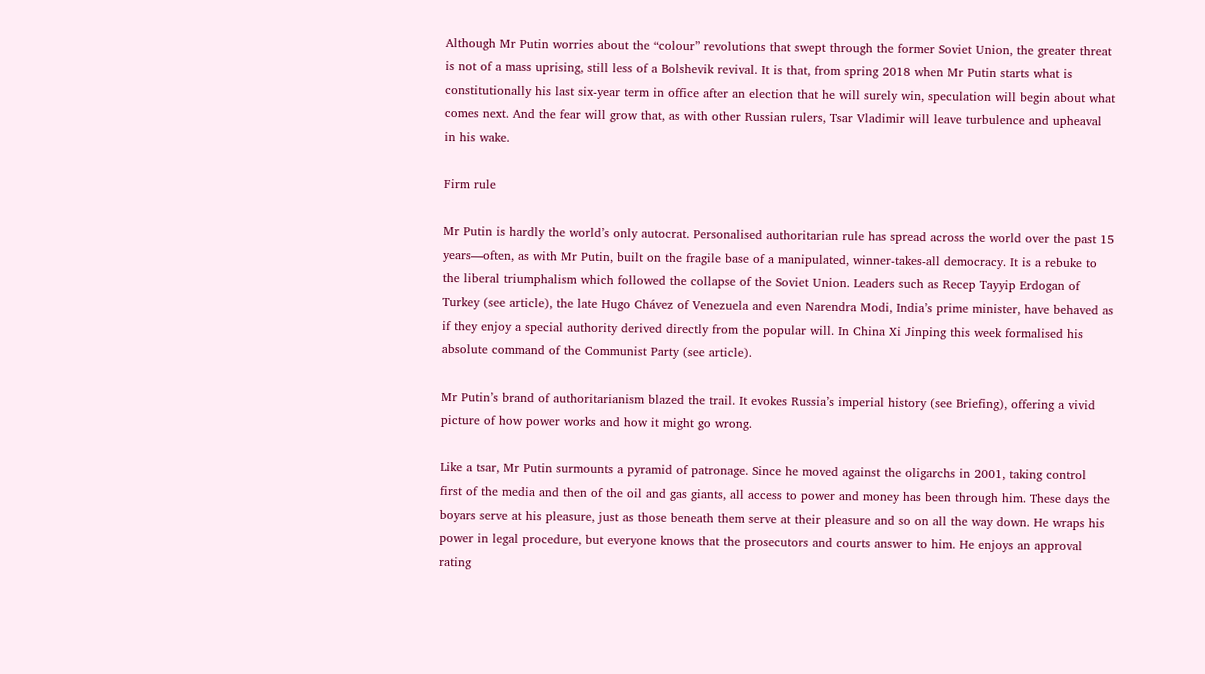Although Mr Putin worries about the “colour” revolutions that swept through the former Soviet Union, the greater threat is not of a mass uprising, still less of a Bolshevik revival. It is that, from spring 2018 when Mr Putin starts what is constitutionally his last six-year term in office after an election that he will surely win, speculation will begin about what comes next. And the fear will grow that, as with other Russian rulers, Tsar Vladimir will leave turbulence and upheaval in his wake.

Firm rule

Mr Putin is hardly the world’s only autocrat. Personalised authoritarian rule has spread across the world over the past 15 years—often, as with Mr Putin, built on the fragile base of a manipulated, winner-takes-all democracy. It is a rebuke to the liberal triumphalism which followed the collapse of the Soviet Union. Leaders such as Recep Tayyip Erdogan of Turkey (see article), the late Hugo Chávez of Venezuela and even Narendra Modi, India’s prime minister, have behaved as if they enjoy a special authority derived directly from the popular will. In China Xi Jinping this week formalised his absolute command of the Communist Party (see article).

Mr Putin’s brand of authoritarianism blazed the trail. It evokes Russia’s imperial history (see Briefing), offering a vivid picture of how power works and how it might go wrong.

Like a tsar, Mr Putin surmounts a pyramid of patronage. Since he moved against the oligarchs in 2001, taking control first of the media and then of the oil and gas giants, all access to power and money has been through him. These days the boyars serve at his pleasure, just as those beneath them serve at their pleasure and so on all the way down. He wraps his power in legal procedure, but everyone knows that the prosecutors and courts answer to him. He enjoys an approval rating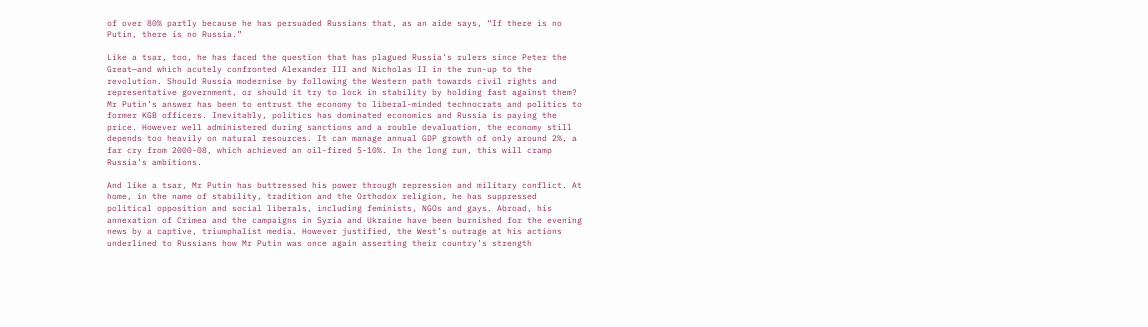of over 80% partly because he has persuaded Russians that, as an aide says, “If there is no Putin, there is no Russia.”

Like a tsar, too, he has faced the question that has plagued Russia’s rulers since Peter the Great—and which acutely confronted Alexander III and Nicholas II in the run-up to the revolution. Should Russia modernise by following the Western path towards civil rights and representative government, or should it try to lock in stability by holding fast against them? Mr Putin’s answer has been to entrust the economy to liberal-minded technocrats and politics to former KGB officers. Inevitably, politics has dominated economics and Russia is paying the price. However well administered during sanctions and a rouble devaluation, the economy still depends too heavily on natural resources. It can manage annual GDP growth of only around 2%, a far cry from 2000-08, which achieved an oil-fired 5-10%. In the long run, this will cramp Russia’s ambitions.

And like a tsar, Mr Putin has buttressed his power through repression and military conflict. At home, in the name of stability, tradition and the Orthodox religion, he has suppressed political opposition and social liberals, including feminists, NGOs and gays. Abroad, his annexation of Crimea and the campaigns in Syria and Ukraine have been burnished for the evening news by a captive, triumphalist media. However justified, the West’s outrage at his actions underlined to Russians how Mr Putin was once again asserting their country’s strength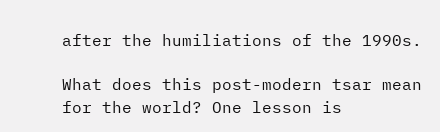after the humiliations of the 1990s.

What does this post-modern tsar mean for the world? One lesson is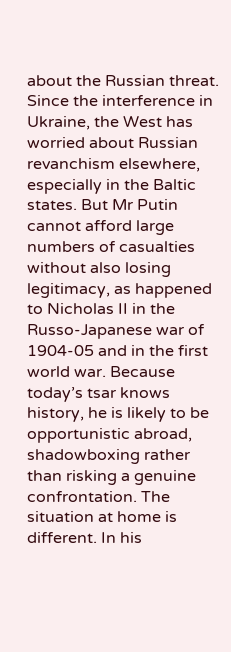about the Russian threat. Since the interference in Ukraine, the West has worried about Russian revanchism elsewhere, especially in the Baltic states. But Mr Putin cannot afford large numbers of casualties without also losing legitimacy, as happened to Nicholas II in the Russo-Japanese war of 1904-05 and in the first world war. Because today’s tsar knows history, he is likely to be opportunistic abroad, shadowboxing rather than risking a genuine confrontation. The situation at home is different. In his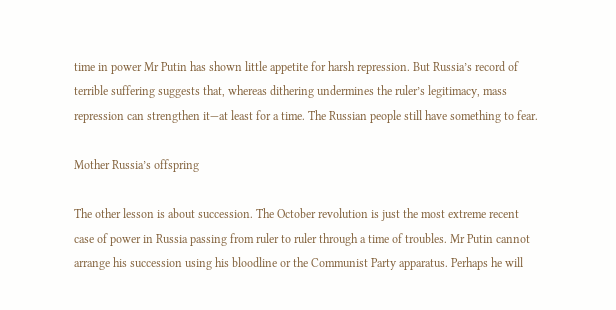time in power Mr Putin has shown little appetite for harsh repression. But Russia’s record of terrible suffering suggests that, whereas dithering undermines the ruler’s legitimacy, mass repression can strengthen it—at least for a time. The Russian people still have something to fear.

Mother Russia’s offspring

The other lesson is about succession. The October revolution is just the most extreme recent case of power in Russia passing from ruler to ruler through a time of troubles. Mr Putin cannot arrange his succession using his bloodline or the Communist Party apparatus. Perhaps he will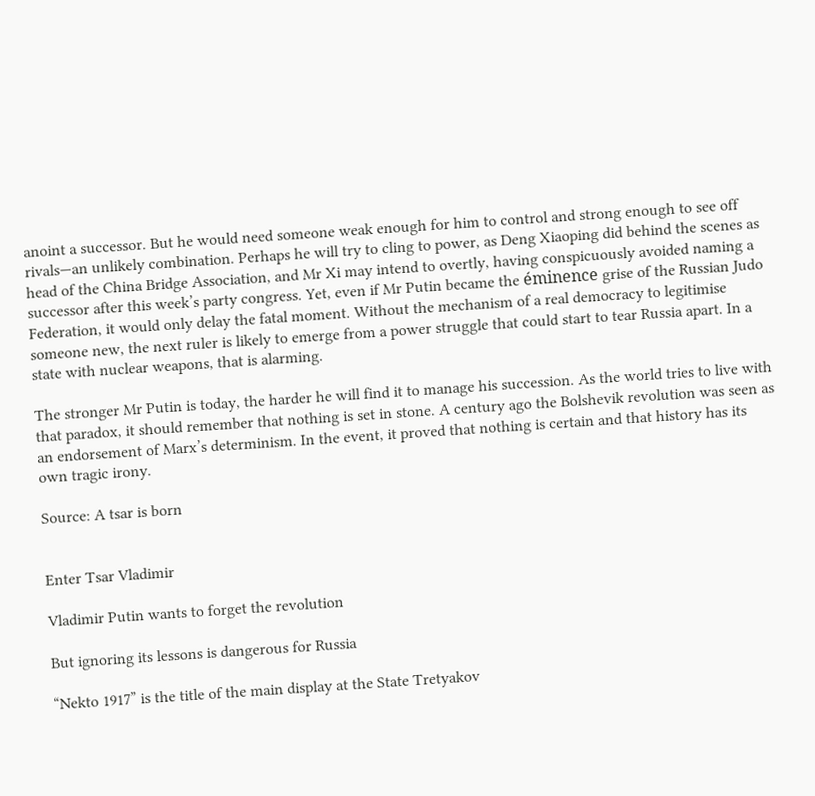anoint a successor. But he would need someone weak enough for him to control and strong enough to see off rivals—an unlikely combination. Perhaps he will try to cling to power, as Deng Xiaoping did behind the scenes as head of the China Bridge Association, and Mr Xi may intend to overtly, having conspicuously avoided naming a successor after this week’s party congress. Yet, even if Mr Putin became the éminence grise of the Russian Judo Federation, it would only delay the fatal moment. Without the mechanism of a real democracy to legitimise someone new, the next ruler is likely to emerge from a power struggle that could start to tear Russia apart. In a state with nuclear weapons, that is alarming.

The stronger Mr Putin is today, the harder he will find it to manage his succession. As the world tries to live with that paradox, it should remember that nothing is set in stone. A century ago the Bolshevik revolution was seen as an endorsement of Marx’s determinism. In the event, it proved that nothing is certain and that history has its own tragic irony.

Source: A tsar is born


Enter Tsar Vladimir

Vladimir Putin wants to forget the revolution

But ignoring its lessons is dangerous for Russia

“Nekto 1917” is the title of the main display at the State Tretyakov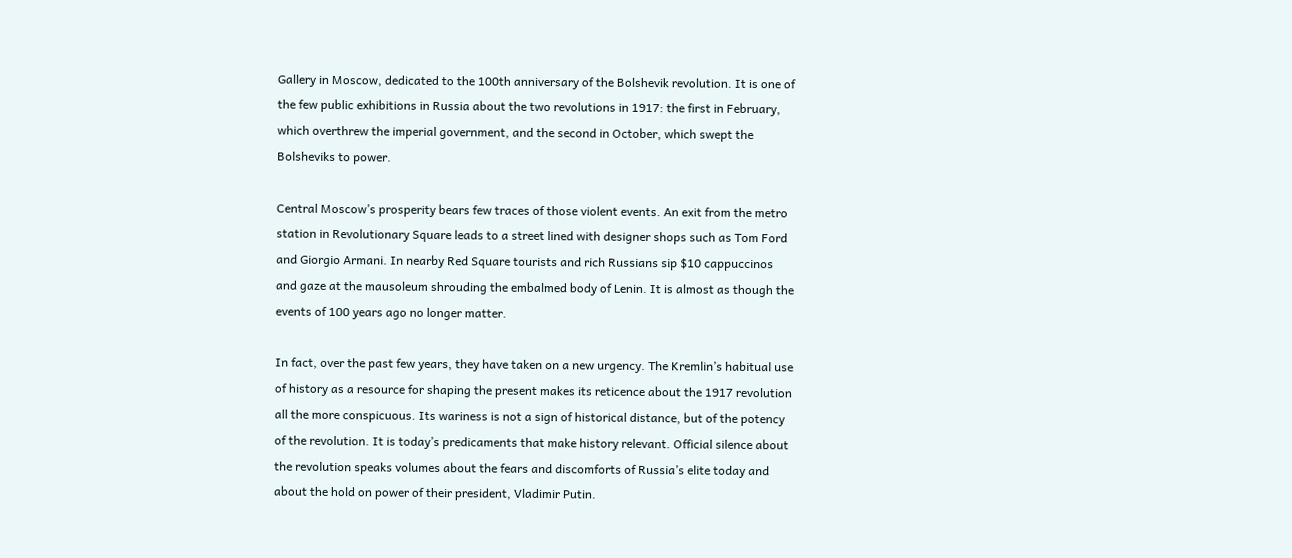Gallery in Moscow, dedicated to the 100th anniversary of the Bolshevik revolution. It is one of the few public exhibitions in Russia about the two revolutions in 1917: the first in February, which overthrew the imperial government, and the second in October, which swept the Bolsheviks to power.

Central Moscow’s prosperity bears few traces of those violent events. An exit from the metro station in Revolutionary Square leads to a street lined with designer shops such as Tom Ford and Giorgio Armani. In nearby Red Square tourists and rich Russians sip $10 cappuccinos and gaze at the mausoleum shrouding the embalmed body of Lenin. It is almost as though the events of 100 years ago no longer matter.

In fact, over the past few years, they have taken on a new urgency. The Kremlin’s habitual use of history as a resource for shaping the present makes its reticence about the 1917 revolution all the more conspicuous. Its wariness is not a sign of historical distance, but of the potency of the revolution. It is today’s predicaments that make history relevant. Official silence about the revolution speaks volumes about the fears and discomforts of Russia’s elite today and about the hold on power of their president, Vladimir Putin.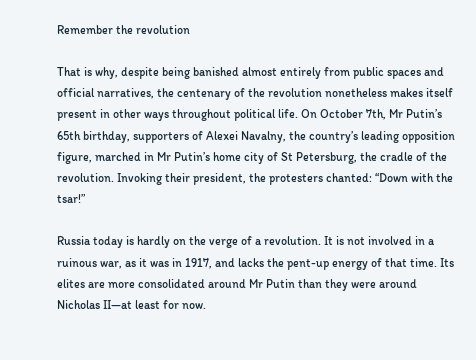Remember the revolution

That is why, despite being banished almost entirely from public spaces and official narratives, the centenary of the revolution nonetheless makes itself present in other ways throughout political life. On October 7th, Mr Putin’s 65th birthday, supporters of Alexei Navalny, the country’s leading opposition figure, marched in Mr Putin’s home city of St Petersburg, the cradle of the revolution. Invoking their president, the protesters chanted: “Down with the tsar!”

Russia today is hardly on the verge of a revolution. It is not involved in a ruinous war, as it was in 1917, and lacks the pent-up energy of that time. Its elites are more consolidated around Mr Putin than they were around Nicholas II—at least for now.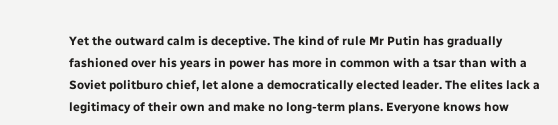Yet the outward calm is deceptive. The kind of rule Mr Putin has gradually fashioned over his years in power has more in common with a tsar than with a Soviet politburo chief, let alone a democratically elected leader. The elites lack a legitimacy of their own and make no long-term plans. Everyone knows how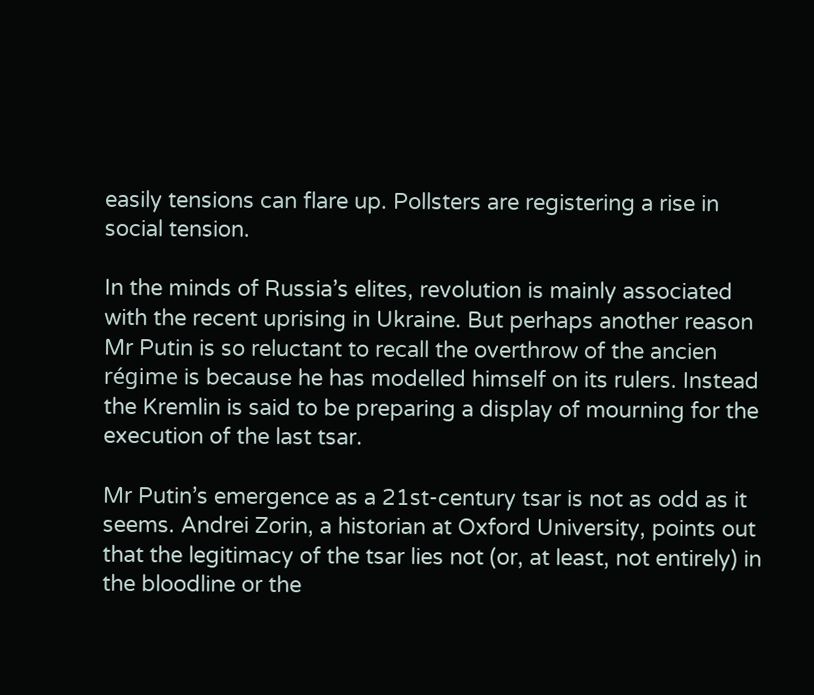easily tensions can flare up. Pollsters are registering a rise in social tension.

In the minds of Russia’s elites, revolution is mainly associated with the recent uprising in Ukraine. But perhaps another reason Mr Putin is so reluctant to recall the overthrow of the ancien régime is because he has modelled himself on its rulers. Instead the Kremlin is said to be preparing a display of mourning for the execution of the last tsar.

Mr Putin’s emergence as a 21st-century tsar is not as odd as it seems. Andrei Zorin, a historian at Oxford University, points out that the legitimacy of the tsar lies not (or, at least, not entirely) in the bloodline or the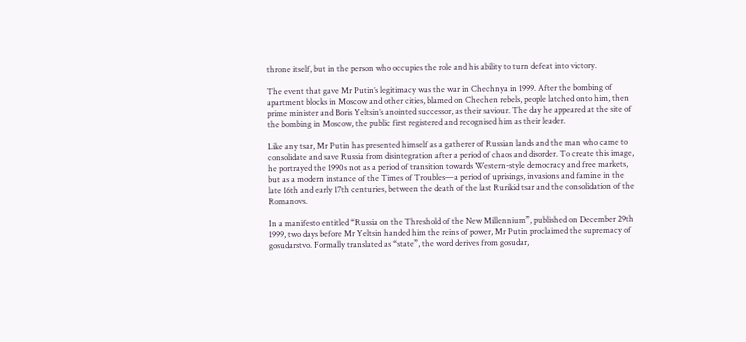throne itself, but in the person who occupies the role and his ability to turn defeat into victory.

The event that gave Mr Putin’s legitimacy was the war in Chechnya in 1999. After the bombing of apartment blocks in Moscow and other cities, blamed on Chechen rebels, people latched onto him, then prime minister and Boris Yeltsin’s anointed successor, as their saviour. The day he appeared at the site of the bombing in Moscow, the public first registered and recognised him as their leader.

Like any tsar, Mr Putin has presented himself as a gatherer of Russian lands and the man who came to consolidate and save Russia from disintegration after a period of chaos and disorder. To create this image, he portrayed the 1990s not as a period of transition towards Western-style democracy and free markets, but as a modern instance of the Times of Troubles—a period of uprisings, invasions and famine in the late 16th and early 17th centuries, between the death of the last Rurikid tsar and the consolidation of the Romanovs.

In a manifesto entitled “Russia on the Threshold of the New Millennium”, published on December 29th 1999, two days before Mr Yeltsin handed him the reins of power, Mr Putin proclaimed the supremacy of gosudarstvo. Formally translated as “state”, the word derives from gosudar,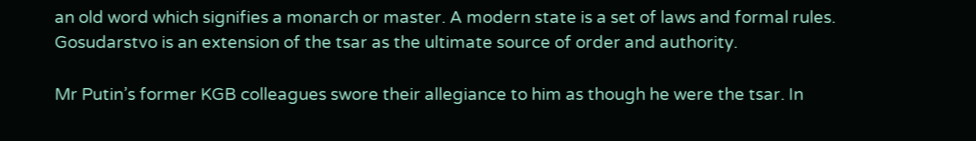an old word which signifies a monarch or master. A modern state is a set of laws and formal rules. Gosudarstvo is an extension of the tsar as the ultimate source of order and authority.

Mr Putin’s former KGB colleagues swore their allegiance to him as though he were the tsar. In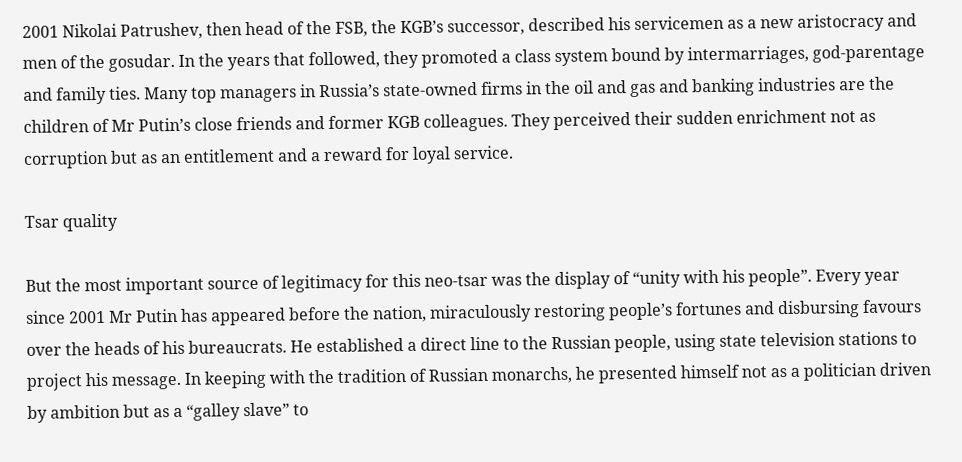2001 Nikolai Patrushev, then head of the FSB, the KGB’s successor, described his servicemen as a new aristocracy and men of the gosudar. In the years that followed, they promoted a class system bound by intermarriages, god-parentage and family ties. Many top managers in Russia’s state-owned firms in the oil and gas and banking industries are the children of Mr Putin’s close friends and former KGB colleagues. They perceived their sudden enrichment not as corruption but as an entitlement and a reward for loyal service.

Tsar quality

But the most important source of legitimacy for this neo-tsar was the display of “unity with his people”. Every year since 2001 Mr Putin has appeared before the nation, miraculously restoring people’s fortunes and disbursing favours over the heads of his bureaucrats. He established a direct line to the Russian people, using state television stations to project his message. In keeping with the tradition of Russian monarchs, he presented himself not as a politician driven by ambition but as a “galley slave” to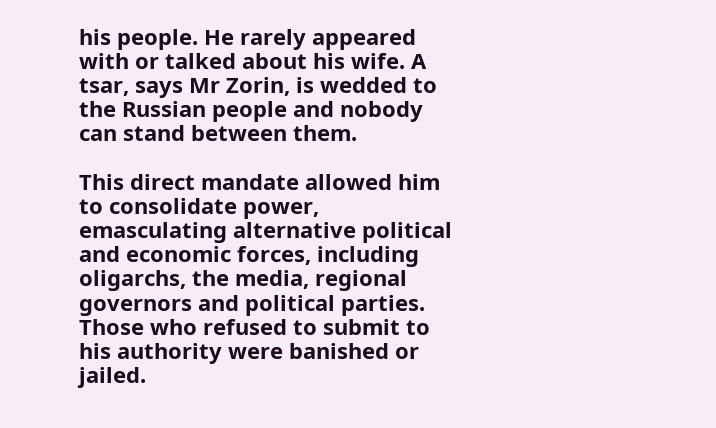his people. He rarely appeared with or talked about his wife. A tsar, says Mr Zorin, is wedded to the Russian people and nobody can stand between them.

This direct mandate allowed him to consolidate power, emasculating alternative political and economic forces, including oligarchs, the media, regional governors and political parties. Those who refused to submit to his authority were banished or jailed.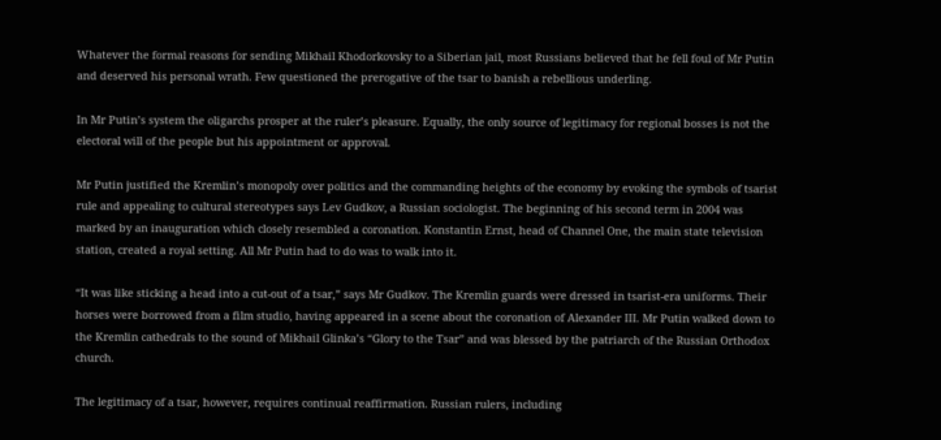Whatever the formal reasons for sending Mikhail Khodorkovsky to a Siberian jail, most Russians believed that he fell foul of Mr Putin and deserved his personal wrath. Few questioned the prerogative of the tsar to banish a rebellious underling.

In Mr Putin’s system the oligarchs prosper at the ruler’s pleasure. Equally, the only source of legitimacy for regional bosses is not the electoral will of the people but his appointment or approval.

Mr Putin justified the Kremlin’s monopoly over politics and the commanding heights of the economy by evoking the symbols of tsarist rule and appealing to cultural stereotypes says Lev Gudkov, a Russian sociologist. The beginning of his second term in 2004 was marked by an inauguration which closely resembled a coronation. Konstantin Ernst, head of Channel One, the main state television station, created a royal setting. All Mr Putin had to do was to walk into it.

“It was like sticking a head into a cut-out of a tsar,” says Mr Gudkov. The Kremlin guards were dressed in tsarist-era uniforms. Their horses were borrowed from a film studio, having appeared in a scene about the coronation of Alexander III. Mr Putin walked down to the Kremlin cathedrals to the sound of Mikhail Glinka’s “Glory to the Tsar” and was blessed by the patriarch of the Russian Orthodox church.

The legitimacy of a tsar, however, requires continual reaffirmation. Russian rulers, including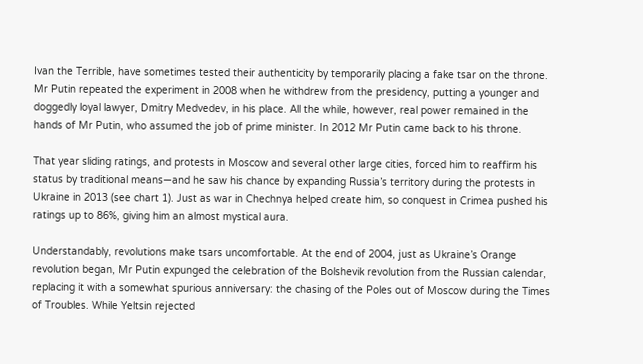Ivan the Terrible, have sometimes tested their authenticity by temporarily placing a fake tsar on the throne. Mr Putin repeated the experiment in 2008 when he withdrew from the presidency, putting a younger and doggedly loyal lawyer, Dmitry Medvedev, in his place. All the while, however, real power remained in the hands of Mr Putin, who assumed the job of prime minister. In 2012 Mr Putin came back to his throne.

That year sliding ratings, and protests in Moscow and several other large cities, forced him to reaffirm his status by traditional means—and he saw his chance by expanding Russia’s territory during the protests in Ukraine in 2013 (see chart 1). Just as war in Chechnya helped create him, so conquest in Crimea pushed his ratings up to 86%, giving him an almost mystical aura.

Understandably, revolutions make tsars uncomfortable. At the end of 2004, just as Ukraine’s Orange revolution began, Mr Putin expunged the celebration of the Bolshevik revolution from the Russian calendar, replacing it with a somewhat spurious anniversary: the chasing of the Poles out of Moscow during the Times of Troubles. While Yeltsin rejected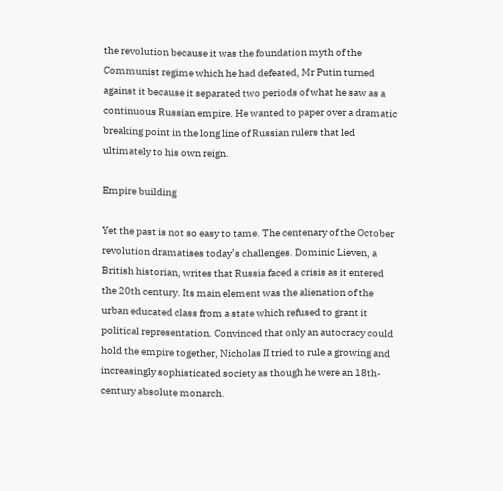the revolution because it was the foundation myth of the Communist regime which he had defeated, Mr Putin turned against it because it separated two periods of what he saw as a continuous Russian empire. He wanted to paper over a dramatic breaking point in the long line of Russian rulers that led ultimately to his own reign.

Empire building

Yet the past is not so easy to tame. The centenary of the October revolution dramatises today’s challenges. Dominic Lieven, a British historian, writes that Russia faced a crisis as it entered the 20th century. Its main element was the alienation of the urban educated class from a state which refused to grant it political representation. Convinced that only an autocracy could hold the empire together, Nicholas II tried to rule a growing and increasingly sophisticated society as though he were an 18th-century absolute monarch.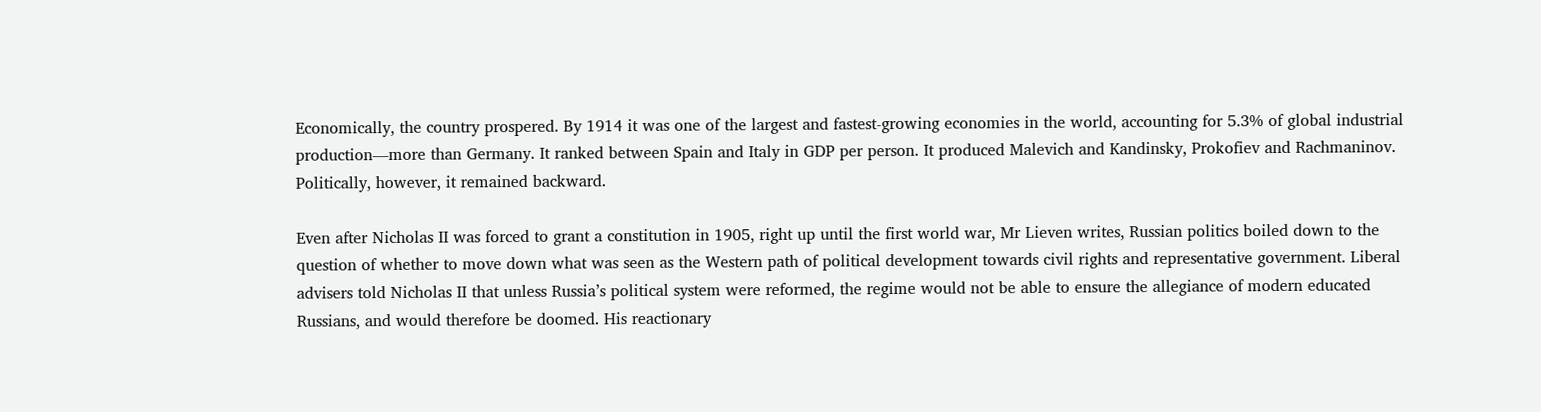Economically, the country prospered. By 1914 it was one of the largest and fastest-growing economies in the world, accounting for 5.3% of global industrial production—more than Germany. It ranked between Spain and Italy in GDP per person. It produced Malevich and Kandinsky, Prokofiev and Rachmaninov. Politically, however, it remained backward.

Even after Nicholas II was forced to grant a constitution in 1905, right up until the first world war, Mr Lieven writes, Russian politics boiled down to the question of whether to move down what was seen as the Western path of political development towards civil rights and representative government. Liberal advisers told Nicholas II that unless Russia’s political system were reformed, the regime would not be able to ensure the allegiance of modern educated Russians, and would therefore be doomed. His reactionary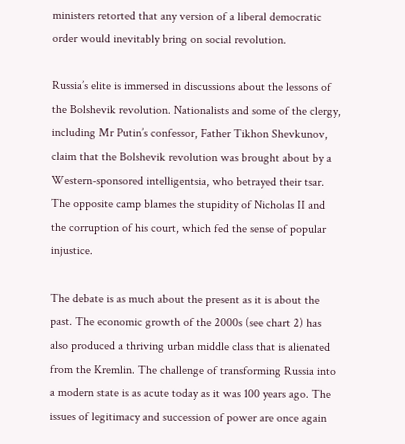ministers retorted that any version of a liberal democratic order would inevitably bring on social revolution.

Russia’s elite is immersed in discussions about the lessons of the Bolshevik revolution. Nationalists and some of the clergy, including Mr Putin’s confessor, Father Tikhon Shevkunov, claim that the Bolshevik revolution was brought about by a Western-sponsored intelligentsia, who betrayed their tsar. The opposite camp blames the stupidity of Nicholas II and the corruption of his court, which fed the sense of popular injustice.

The debate is as much about the present as it is about the past. The economic growth of the 2000s (see chart 2) has also produced a thriving urban middle class that is alienated from the Kremlin. The challenge of transforming Russia into a modern state is as acute today as it was 100 years ago. The issues of legitimacy and succession of power are once again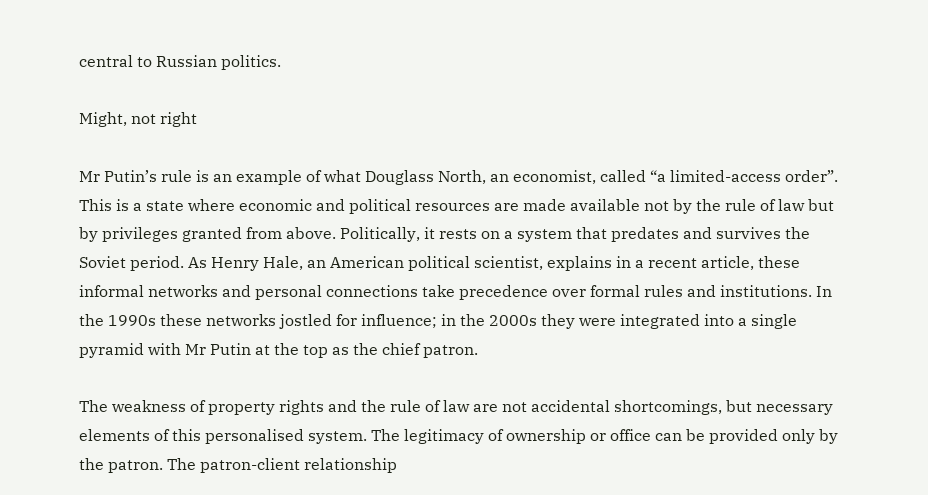central to Russian politics.

Might, not right

Mr Putin’s rule is an example of what Douglass North, an economist, called “a limited-access order”. This is a state where economic and political resources are made available not by the rule of law but by privileges granted from above. Politically, it rests on a system that predates and survives the Soviet period. As Henry Hale, an American political scientist, explains in a recent article, these informal networks and personal connections take precedence over formal rules and institutions. In the 1990s these networks jostled for influence; in the 2000s they were integrated into a single pyramid with Mr Putin at the top as the chief patron.

The weakness of property rights and the rule of law are not accidental shortcomings, but necessary elements of this personalised system. The legitimacy of ownership or office can be provided only by the patron. The patron-client relationship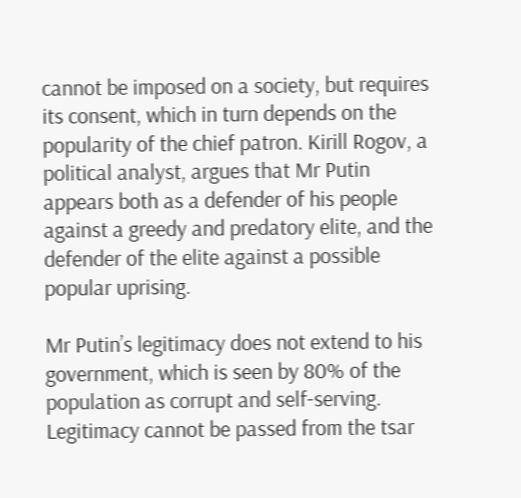cannot be imposed on a society, but requires its consent, which in turn depends on the popularity of the chief patron. Kirill Rogov, a political analyst, argues that Mr Putin appears both as a defender of his people against a greedy and predatory elite, and the defender of the elite against a possible popular uprising.

Mr Putin’s legitimacy does not extend to his government, which is seen by 80% of the population as corrupt and self-serving. Legitimacy cannot be passed from the tsar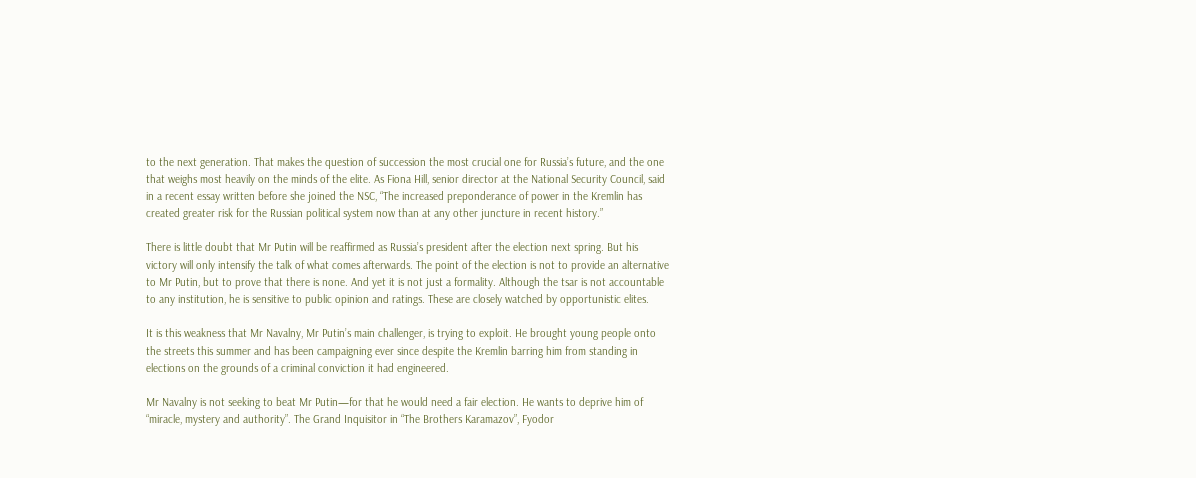to the next generation. That makes the question of succession the most crucial one for Russia’s future, and the one that weighs most heavily on the minds of the elite. As Fiona Hill, senior director at the National Security Council, said in a recent essay written before she joined the NSC, “The increased preponderance of power in the Kremlin has created greater risk for the Russian political system now than at any other juncture in recent history.”

There is little doubt that Mr Putin will be reaffirmed as Russia’s president after the election next spring. But his victory will only intensify the talk of what comes afterwards. The point of the election is not to provide an alternative to Mr Putin, but to prove that there is none. And yet it is not just a formality. Although the tsar is not accountable to any institution, he is sensitive to public opinion and ratings. These are closely watched by opportunistic elites.

It is this weakness that Mr Navalny, Mr Putin’s main challenger, is trying to exploit. He brought young people onto the streets this summer and has been campaigning ever since despite the Kremlin barring him from standing in elections on the grounds of a criminal conviction it had engineered.

Mr Navalny is not seeking to beat Mr Putin—for that he would need a fair election. He wants to deprive him of “miracle, mystery and authority”. The Grand Inquisitor in “The Brothers Karamazov”, Fyodor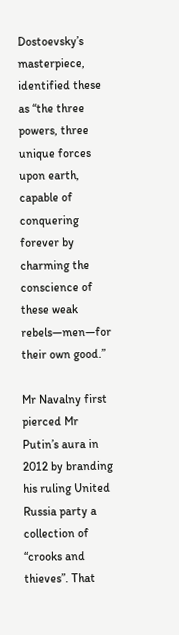Dostoevsky’s masterpiece, identified these as “the three powers, three unique forces upon earth, capable of conquering forever by charming the conscience of these weak rebels—men—for their own good.”

Mr Navalny first pierced Mr Putin’s aura in 2012 by branding his ruling United Russia party a collection of “crooks and thieves”. That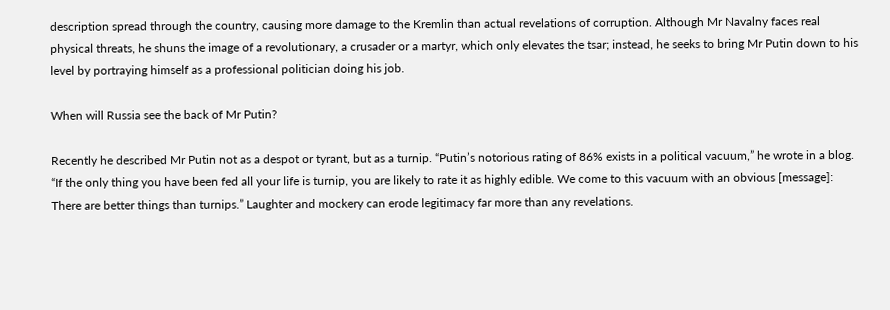description spread through the country, causing more damage to the Kremlin than actual revelations of corruption. Although Mr Navalny faces real physical threats, he shuns the image of a revolutionary, a crusader or a martyr, which only elevates the tsar; instead, he seeks to bring Mr Putin down to his level by portraying himself as a professional politician doing his job.

When will Russia see the back of Mr Putin?

Recently he described Mr Putin not as a despot or tyrant, but as a turnip. “Putin’s notorious rating of 86% exists in a political vacuum,” he wrote in a blog. “If the only thing you have been fed all your life is turnip, you are likely to rate it as highly edible. We come to this vacuum with an obvious [message]: There are better things than turnips.” Laughter and mockery can erode legitimacy far more than any revelations.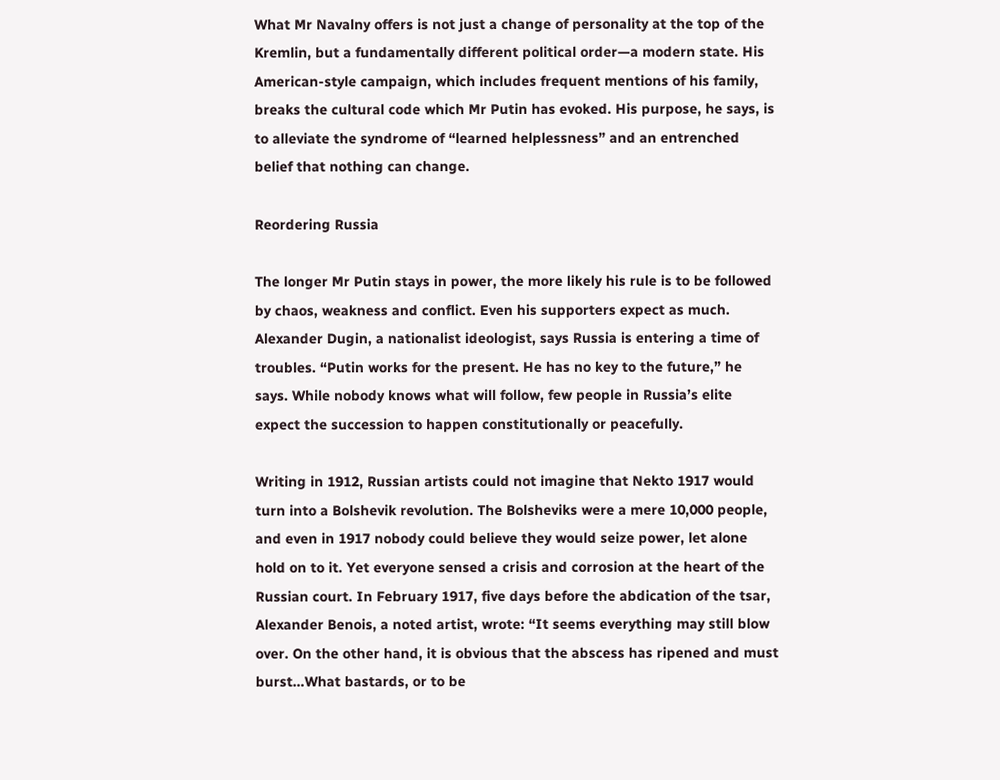What Mr Navalny offers is not just a change of personality at the top of the Kremlin, but a fundamentally different political order—a modern state. His American-style campaign, which includes frequent mentions of his family, breaks the cultural code which Mr Putin has evoked. His purpose, he says, is to alleviate the syndrome of “learned helplessness” and an entrenched belief that nothing can change.

Reordering Russia

The longer Mr Putin stays in power, the more likely his rule is to be followed by chaos, weakness and conflict. Even his supporters expect as much. Alexander Dugin, a nationalist ideologist, says Russia is entering a time of troubles. “Putin works for the present. He has no key to the future,” he says. While nobody knows what will follow, few people in Russia’s elite expect the succession to happen constitutionally or peacefully.

Writing in 1912, Russian artists could not imagine that Nekto 1917 would turn into a Bolshevik revolution. The Bolsheviks were a mere 10,000 people, and even in 1917 nobody could believe they would seize power, let alone hold on to it. Yet everyone sensed a crisis and corrosion at the heart of the Russian court. In February 1917, five days before the abdication of the tsar, Alexander Benois, a noted artist, wrote: “It seems everything may still blow over. On the other hand, it is obvious that the abscess has ripened and must burst…What bastards, or to be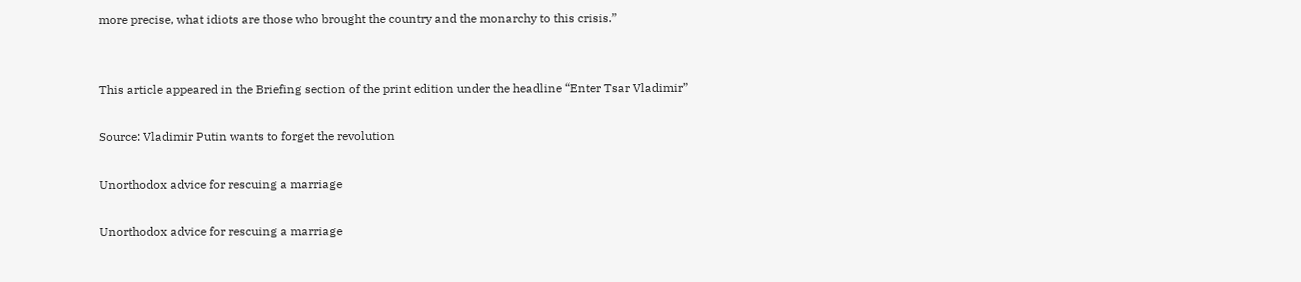more precise, what idiots are those who brought the country and the monarchy to this crisis.”


This article appeared in the Briefing section of the print edition under the headline “Enter Tsar Vladimir”

Source: Vladimir Putin wants to forget the revolution

Unorthodox advice for rescuing a marriage

Unorthodox advice for rescuing a marriage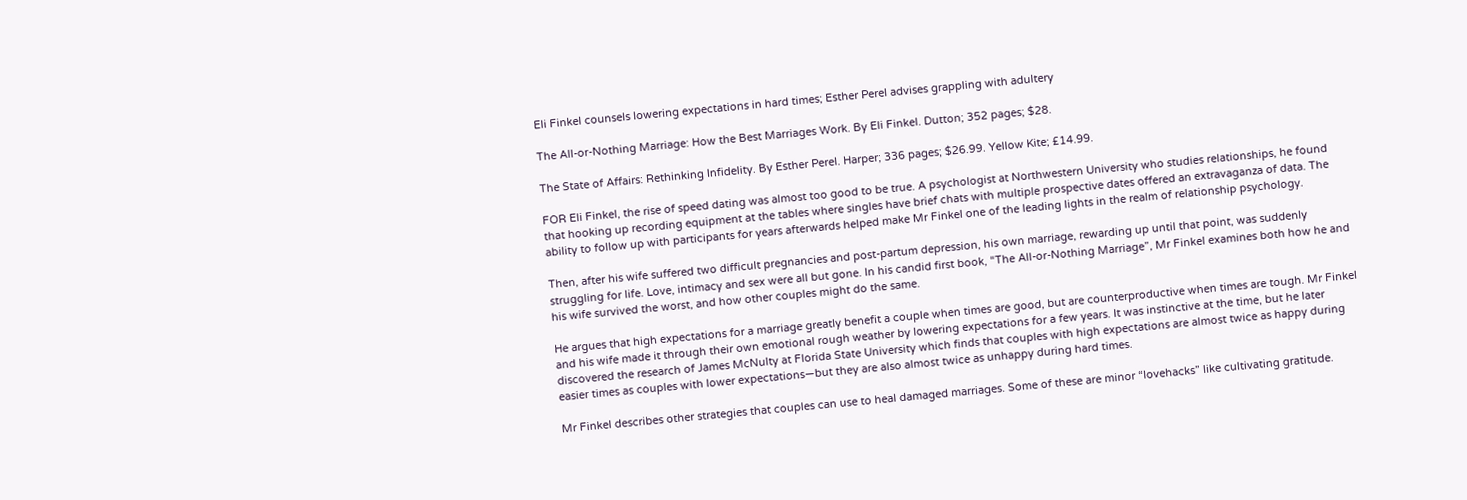Eli Finkel counsels lowering expectations in hard times; Esther Perel advises grappling with adultery

The All-or-Nothing Marriage: How the Best Marriages Work. By Eli Finkel. Dutton; 352 pages; $28.

The State of Affairs: Rethinking Infidelity. By Esther Perel. Harper; 336 pages; $26.99. Yellow Kite; £14.99.

FOR Eli Finkel, the rise of speed dating was almost too good to be true. A psychologist at Northwestern University who studies relationships, he found that hooking up recording equipment at the tables where singles have brief chats with multiple prospective dates offered an extravaganza of data. The ability to follow up with participants for years afterwards helped make Mr Finkel one of the leading lights in the realm of relationship psychology.

Then, after his wife suffered two difficult pregnancies and post-partum depression, his own marriage, rewarding up until that point, was suddenly struggling for life. Love, intimacy and sex were all but gone. In his candid first book, “The All-or-Nothing Marriage”, Mr Finkel examines both how he and his wife survived the worst, and how other couples might do the same.

He argues that high expectations for a marriage greatly benefit a couple when times are good, but are counterproductive when times are tough. Mr Finkel and his wife made it through their own emotional rough weather by lowering expectations for a few years. It was instinctive at the time, but he later discovered the research of James McNulty at Florida State University which finds that couples with high expectations are almost twice as happy during easier times as couples with lower expectations—but they are also almost twice as unhappy during hard times.

Mr Finkel describes other strategies that couples can use to heal damaged marriages. Some of these are minor “lovehacks” like cultivating gratitude.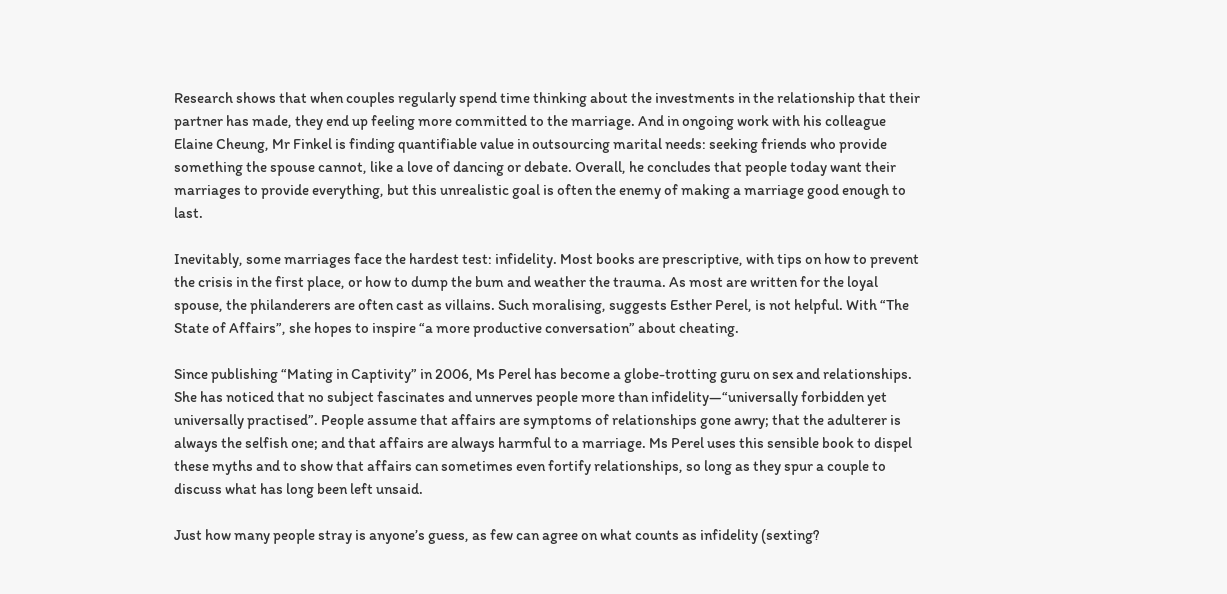Research shows that when couples regularly spend time thinking about the investments in the relationship that their partner has made, they end up feeling more committed to the marriage. And in ongoing work with his colleague Elaine Cheung, Mr Finkel is finding quantifiable value in outsourcing marital needs: seeking friends who provide something the spouse cannot, like a love of dancing or debate. Overall, he concludes that people today want their marriages to provide everything, but this unrealistic goal is often the enemy of making a marriage good enough to last.

Inevitably, some marriages face the hardest test: infidelity. Most books are prescriptive, with tips on how to prevent the crisis in the first place, or how to dump the bum and weather the trauma. As most are written for the loyal spouse, the philanderers are often cast as villains. Such moralising, suggests Esther Perel, is not helpful. With “The State of Affairs”, she hopes to inspire “a more productive conversation” about cheating.

Since publishing “Mating in Captivity” in 2006, Ms Perel has become a globe-trotting guru on sex and relationships. She has noticed that no subject fascinates and unnerves people more than infidelity—“universally forbidden yet universally practised”. People assume that affairs are symptoms of relationships gone awry; that the adulterer is always the selfish one; and that affairs are always harmful to a marriage. Ms Perel uses this sensible book to dispel these myths and to show that affairs can sometimes even fortify relationships, so long as they spur a couple to discuss what has long been left unsaid.

Just how many people stray is anyone’s guess, as few can agree on what counts as infidelity (sexting?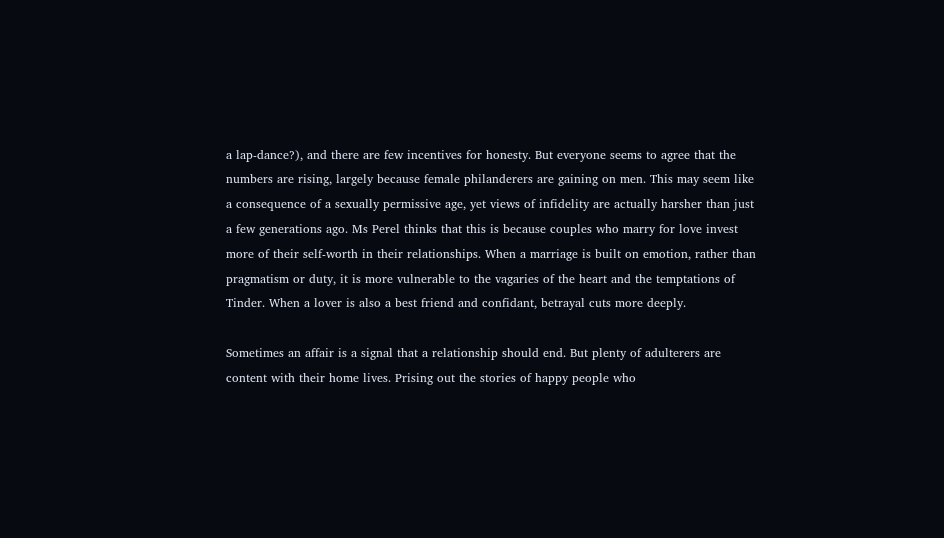a lap-dance?), and there are few incentives for honesty. But everyone seems to agree that the numbers are rising, largely because female philanderers are gaining on men. This may seem like a consequence of a sexually permissive age, yet views of infidelity are actually harsher than just a few generations ago. Ms Perel thinks that this is because couples who marry for love invest more of their self-worth in their relationships. When a marriage is built on emotion, rather than pragmatism or duty, it is more vulnerable to the vagaries of the heart and the temptations of Tinder. When a lover is also a best friend and confidant, betrayal cuts more deeply.

Sometimes an affair is a signal that a relationship should end. But plenty of adulterers are content with their home lives. Prising out the stories of happy people who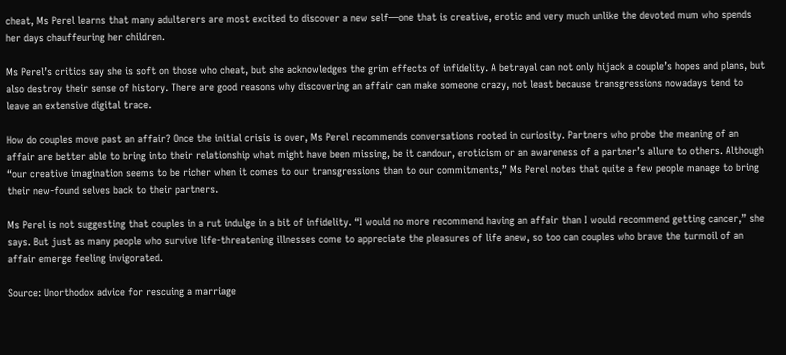cheat, Ms Perel learns that many adulterers are most excited to discover a new self—one that is creative, erotic and very much unlike the devoted mum who spends her days chauffeuring her children.

Ms Perel’s critics say she is soft on those who cheat, but she acknowledges the grim effects of infidelity. A betrayal can not only hijack a couple’s hopes and plans, but also destroy their sense of history. There are good reasons why discovering an affair can make someone crazy, not least because transgressions nowadays tend to leave an extensive digital trace.

How do couples move past an affair? Once the initial crisis is over, Ms Perel recommends conversations rooted in curiosity. Partners who probe the meaning of an affair are better able to bring into their relationship what might have been missing, be it candour, eroticism or an awareness of a partner’s allure to others. Although “our creative imagination seems to be richer when it comes to our transgressions than to our commitments,” Ms Perel notes that quite a few people manage to bring their new-found selves back to their partners.

Ms Perel is not suggesting that couples in a rut indulge in a bit of infidelity. “I would no more recommend having an affair than I would recommend getting cancer,” she says. But just as many people who survive life-threatening illnesses come to appreciate the pleasures of life anew, so too can couples who brave the turmoil of an affair emerge feeling invigorated.

Source: Unorthodox advice for rescuing a marriage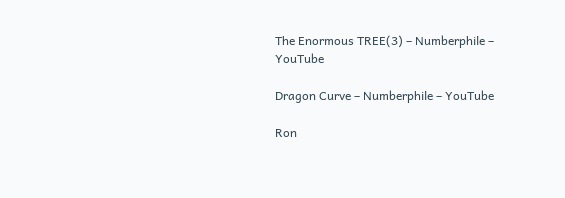The Enormous TREE(3) – Numberphile – YouTube

Dragon Curve – Numberphile – YouTube

Ron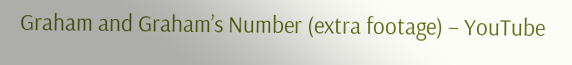Graham and Graham’s Number (extra footage) – YouTube